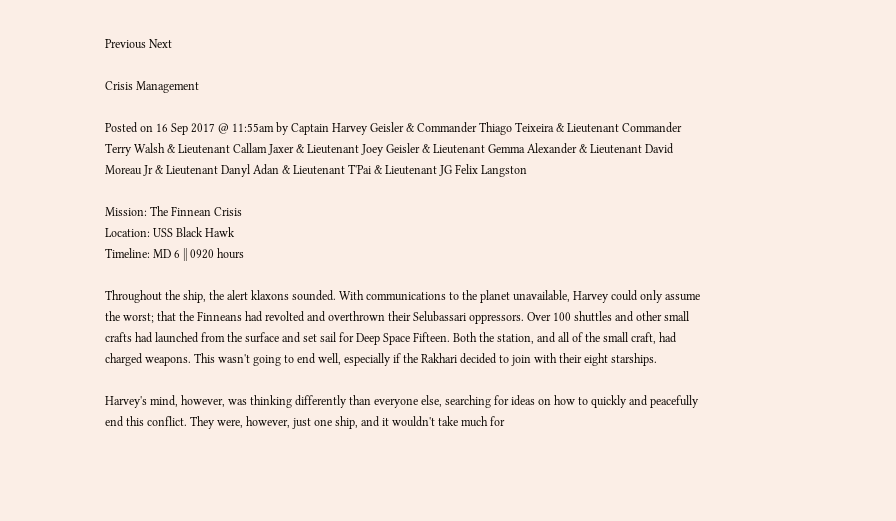Previous Next

Crisis Management

Posted on 16 Sep 2017 @ 11:55am by Captain Harvey Geisler & Commander Thiago Teixeira & Lieutenant Commander Terry Walsh & Lieutenant Callam Jaxer & Lieutenant Joey Geisler & Lieutenant Gemma Alexander & Lieutenant David Moreau Jr & Lieutenant Danyl Adan & Lieutenant T'Pai & Lieutenant JG Felix Langston

Mission: The Finnean Crisis
Location: USS Black Hawk
Timeline: MD 6 || 0920 hours

Throughout the ship, the alert klaxons sounded. With communications to the planet unavailable, Harvey could only assume the worst; that the Finneans had revolted and overthrown their Selubassari oppressors. Over 100 shuttles and other small crafts had launched from the surface and set sail for Deep Space Fifteen. Both the station, and all of the small craft, had charged weapons. This wasn't going to end well, especially if the Rakhari decided to join with their eight starships.

Harvey's mind, however, was thinking differently than everyone else, searching for ideas on how to quickly and peacefully end this conflict. They were, however, just one ship, and it wouldn't take much for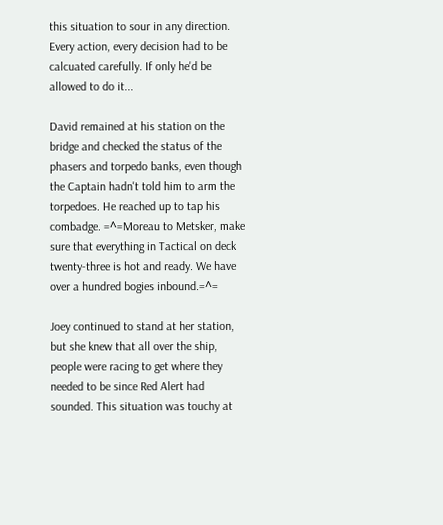this situation to sour in any direction. Every action, every decision had to be calcuated carefully. If only he'd be allowed to do it...

David remained at his station on the bridge and checked the status of the phasers and torpedo banks, even though the Captain hadn't told him to arm the torpedoes. He reached up to tap his combadge. =^=Moreau to Metsker, make sure that everything in Tactical on deck twenty-three is hot and ready. We have over a hundred bogies inbound.=^=

Joey continued to stand at her station, but she knew that all over the ship, people were racing to get where they needed to be since Red Alert had sounded. This situation was touchy at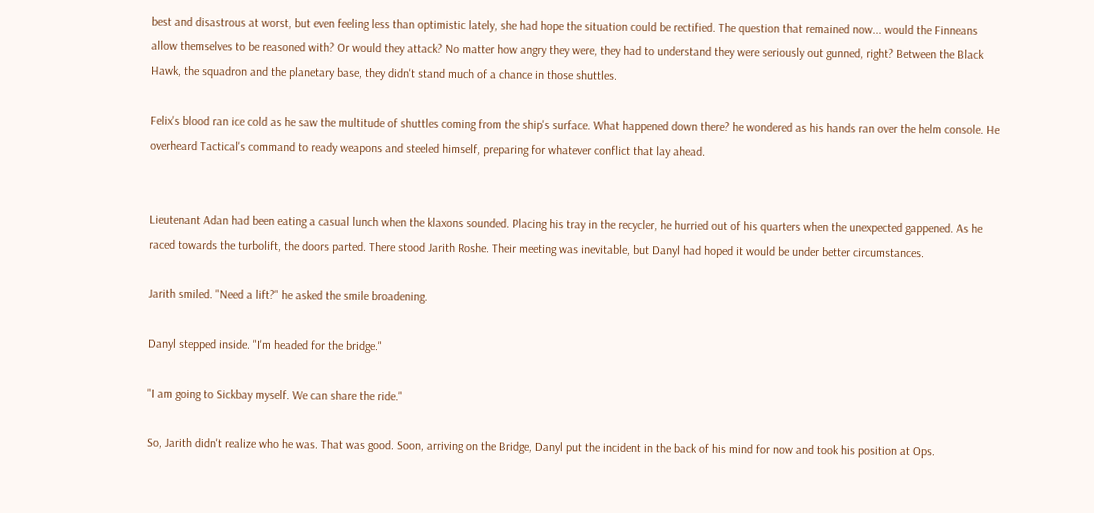best and disastrous at worst, but even feeling less than optimistic lately, she had hope the situation could be rectified. The question that remained now... would the Finneans allow themselves to be reasoned with? Or would they attack? No matter how angry they were, they had to understand they were seriously out gunned, right? Between the Black Hawk, the squadron and the planetary base, they didn't stand much of a chance in those shuttles.

Felix's blood ran ice cold as he saw the multitude of shuttles coming from the ship's surface. What happened down there? he wondered as his hands ran over the helm console. He overheard Tactical's command to ready weapons and steeled himself, preparing for whatever conflict that lay ahead.


Lieutenant Adan had been eating a casual lunch when the klaxons sounded. Placing his tray in the recycler, he hurried out of his quarters when the unexpected gappened. As he raced towards the turbolift, the doors parted. There stood Jarith Roshe. Their meeting was inevitable, but Danyl had hoped it would be under better circumstances.

Jarith smiled. "Need a lift?" he asked the smile broadening.

Danyl stepped inside. "I'm headed for the bridge."

"I am going to Sickbay myself. We can share the ride."

So, Jarith didn't realize who he was. That was good. Soon, arriving on the Bridge, Danyl put the incident in the back of his mind for now and took his position at Ops.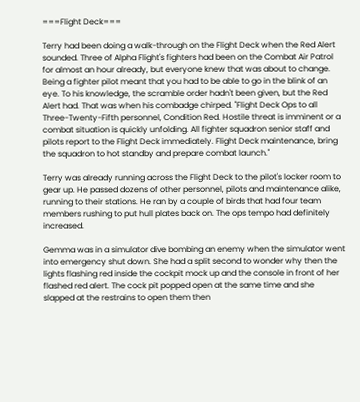===Flight Deck===

Terry had been doing a walk-through on the Flight Deck when the Red Alert sounded. Three of Alpha Flight's fighters had been on the Combat Air Patrol for almost an hour already, but everyone knew that was about to change. Being a fighter pilot meant that you had to be able to go in the blink of an eye. To his knowledge, the scramble order hadn't been given, but the Red Alert had. That was when his combadge chirped. "Flight Deck Ops to all Three-Twenty-Fifth personnel, Condition Red. Hostile threat is imminent or a combat situation is quickly unfolding. All fighter squadron senior staff and pilots report to the Flight Deck immediately. Flight Deck maintenance, bring the squadron to hot standby and prepare combat launch."

Terry was already running across the Flight Deck to the pilot's locker room to gear up. He passed dozens of other personnel, pilots and maintenance alike, running to their stations. He ran by a couple of birds that had four team members rushing to put hull plates back on. The ops tempo had definitely increased.

Gemma was in a simulator dive bombing an enemy when the simulator went into emergency shut down. She had a split second to wonder why then the lights flashing red inside the cockpit mock up and the console in front of her flashed red alert. The cock pit popped open at the same time and she slapped at the restrains to open them then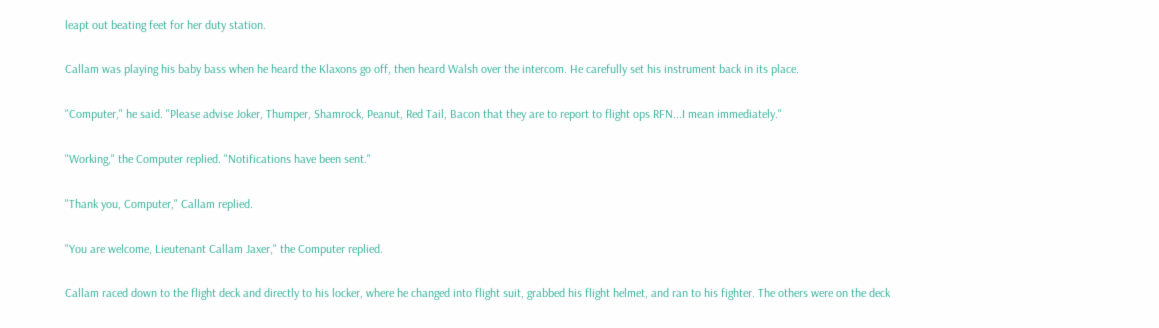leapt out beating feet for her duty station.

Callam was playing his baby bass when he heard the Klaxons go off, then heard Walsh over the intercom. He carefully set his instrument back in its place.

"Computer," he said. "Please advise Joker, Thumper, Shamrock, Peanut, Red Tail, Bacon that they are to report to flight ops RFN...I mean immediately."

"Working," the Computer replied. "Notifications have been sent."

"Thank you, Computer," Callam replied.

"You are welcome, Lieutenant Callam Jaxer," the Computer replied.

Callam raced down to the flight deck and directly to his locker, where he changed into flight suit, grabbed his flight helmet, and ran to his fighter. The others were on the deck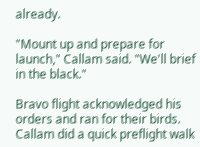already.

"Mount up and prepare for launch," Callam said. "We'll brief in the black."

Bravo flight acknowledged his orders and ran for their birds. Callam did a quick preflight walk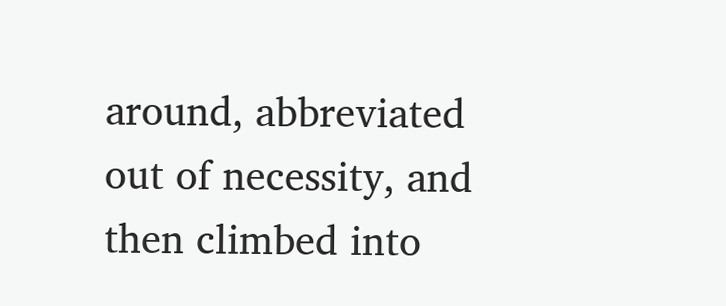around, abbreviated out of necessity, and then climbed into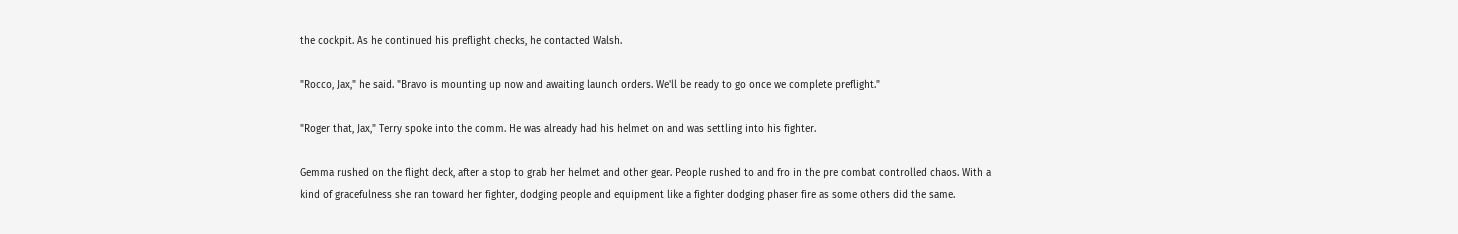the cockpit. As he continued his preflight checks, he contacted Walsh.

"Rocco, Jax," he said. "Bravo is mounting up now and awaiting launch orders. We'll be ready to go once we complete preflight."

"Roger that, Jax," Terry spoke into the comm. He was already had his helmet on and was settling into his fighter.

Gemma rushed on the flight deck, after a stop to grab her helmet and other gear. People rushed to and fro in the pre combat controlled chaos. With a kind of gracefulness she ran toward her fighter, dodging people and equipment like a fighter dodging phaser fire as some others did the same.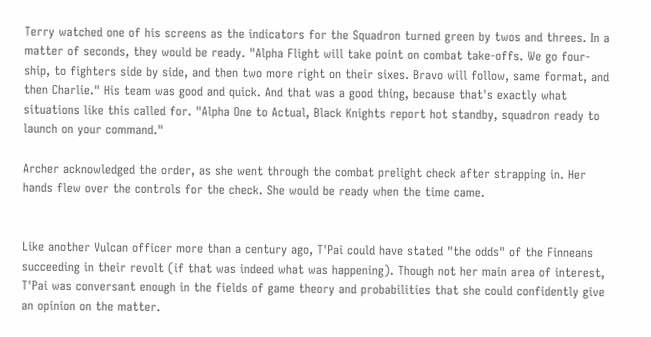Terry watched one of his screens as the indicators for the Squadron turned green by twos and threes. In a matter of seconds, they would be ready. "Alpha Flight will take point on combat take-offs. We go four-ship, to fighters side by side, and then two more right on their sixes. Bravo will follow, same format, and then Charlie." His team was good and quick. And that was a good thing, because that's exactly what situations like this called for. "Alpha One to Actual, Black Knights report hot standby, squadron ready to launch on your command."

Archer acknowledged the order, as she went through the combat prelight check after strapping in. Her hands flew over the controls for the check. She would be ready when the time came.


Like another Vulcan officer more than a century ago, T'Pai could have stated "the odds" of the Finneans succeeding in their revolt (if that was indeed what was happening). Though not her main area of interest, T'Pai was conversant enough in the fields of game theory and probabilities that she could confidently give an opinion on the matter.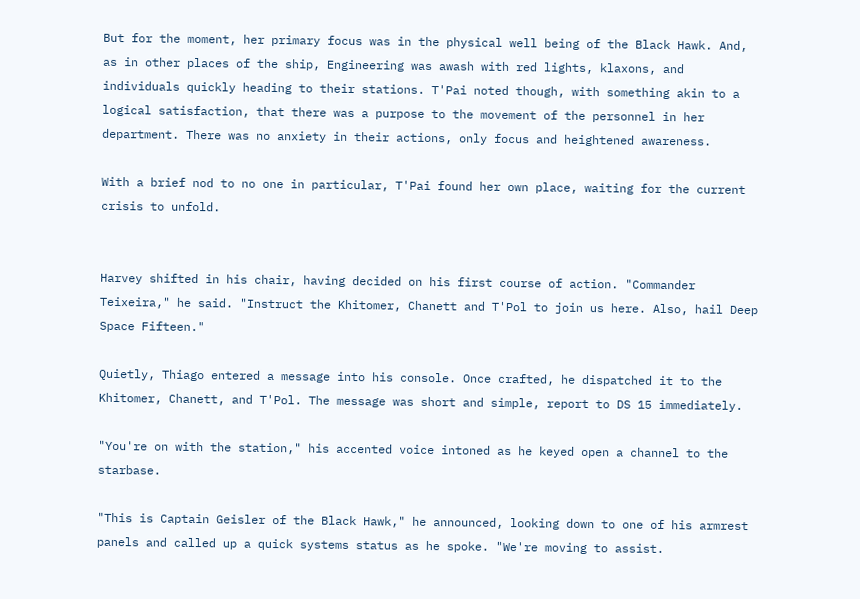But for the moment, her primary focus was in the physical well being of the Black Hawk. And, as in other places of the ship, Engineering was awash with red lights, klaxons, and individuals quickly heading to their stations. T'Pai noted though, with something akin to a logical satisfaction, that there was a purpose to the movement of the personnel in her department. There was no anxiety in their actions, only focus and heightened awareness.

With a brief nod to no one in particular, T'Pai found her own place, waiting for the current crisis to unfold.


Harvey shifted in his chair, having decided on his first course of action. "Commander Teixeira," he said. "Instruct the Khitomer, Chanett and T'Pol to join us here. Also, hail Deep Space Fifteen."

Quietly, Thiago entered a message into his console. Once crafted, he dispatched it to the Khitomer, Chanett, and T'Pol. The message was short and simple, report to DS 15 immediately.

"You're on with the station," his accented voice intoned as he keyed open a channel to the starbase.

"This is Captain Geisler of the Black Hawk," he announced, looking down to one of his armrest panels and called up a quick systems status as he spoke. "We're moving to assist.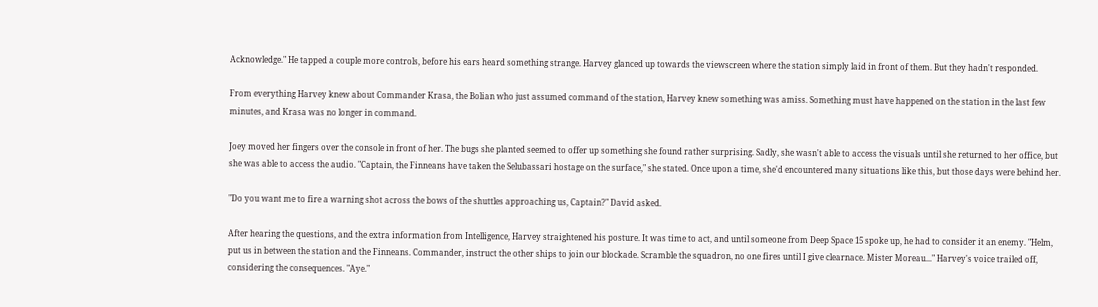Acknowledge." He tapped a couple more controls, before his ears heard something strange. Harvey glanced up towards the viewscreen where the station simply laid in front of them. But they hadn't responded.

From everything Harvey knew about Commander Krasa, the Bolian who just assumed command of the station, Harvey knew something was amiss. Something must have happened on the station in the last few minutes, and Krasa was no longer in command.

Joey moved her fingers over the console in front of her. The bugs she planted seemed to offer up something she found rather surprising. Sadly, she wasn't able to access the visuals until she returned to her office, but she was able to access the audio. "Captain, the Finneans have taken the Selubassari hostage on the surface," she stated. Once upon a time, she'd encountered many situations like this, but those days were behind her.

"Do you want me to fire a warning shot across the bows of the shuttles approaching us, Captain?" David asked.

After hearing the questions, and the extra information from Intelligence, Harvey straightened his posture. It was time to act, and until someone from Deep Space 15 spoke up, he had to consider it an enemy. "Helm, put us in between the station and the Finneans. Commander, instruct the other ships to join our blockade. Scramble the squadron, no one fires until I give clearnace. Mister Moreau..." Harvey's voice trailed off, considering the consequences. "Aye."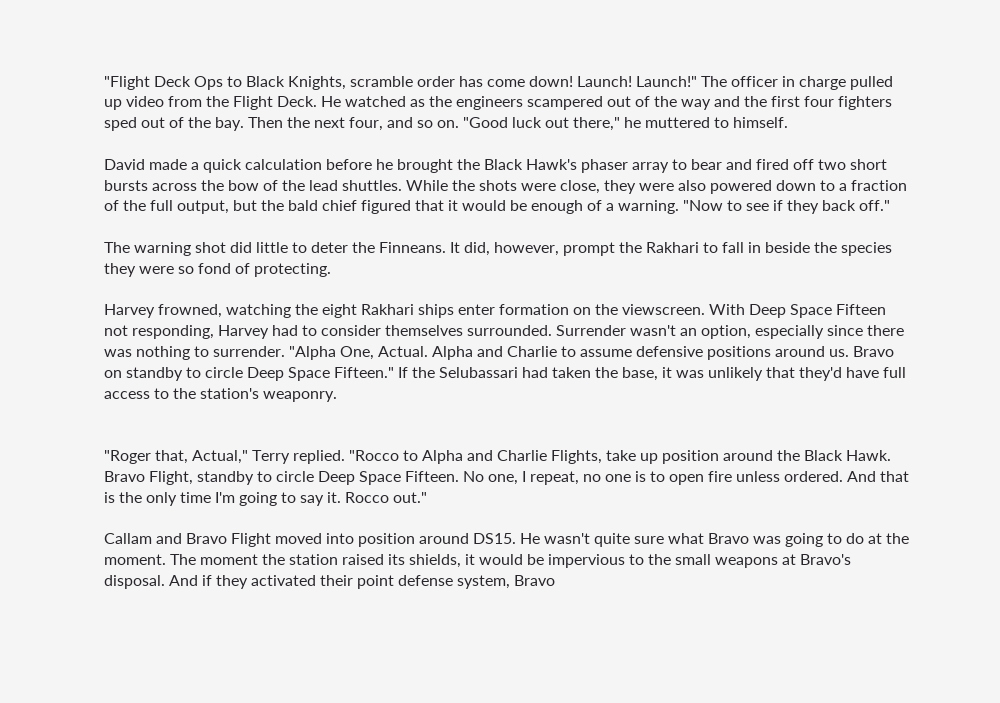"Flight Deck Ops to Black Knights, scramble order has come down! Launch! Launch!" The officer in charge pulled up video from the Flight Deck. He watched as the engineers scampered out of the way and the first four fighters sped out of the bay. Then the next four, and so on. "Good luck out there," he muttered to himself.

David made a quick calculation before he brought the Black Hawk's phaser array to bear and fired off two short bursts across the bow of the lead shuttles. While the shots were close, they were also powered down to a fraction of the full output, but the bald chief figured that it would be enough of a warning. "Now to see if they back off."

The warning shot did little to deter the Finneans. It did, however, prompt the Rakhari to fall in beside the species they were so fond of protecting.

Harvey frowned, watching the eight Rakhari ships enter formation on the viewscreen. With Deep Space Fifteen not responding, Harvey had to consider themselves surrounded. Surrender wasn't an option, especially since there was nothing to surrender. "Alpha One, Actual. Alpha and Charlie to assume defensive positions around us. Bravo on standby to circle Deep Space Fifteen." If the Selubassari had taken the base, it was unlikely that they'd have full access to the station's weaponry.


"Roger that, Actual," Terry replied. "Rocco to Alpha and Charlie Flights, take up position around the Black Hawk. Bravo Flight, standby to circle Deep Space Fifteen. No one, I repeat, no one is to open fire unless ordered. And that is the only time I'm going to say it. Rocco out."

Callam and Bravo Flight moved into position around DS15. He wasn't quite sure what Bravo was going to do at the moment. The moment the station raised its shields, it would be impervious to the small weapons at Bravo's disposal. And if they activated their point defense system, Bravo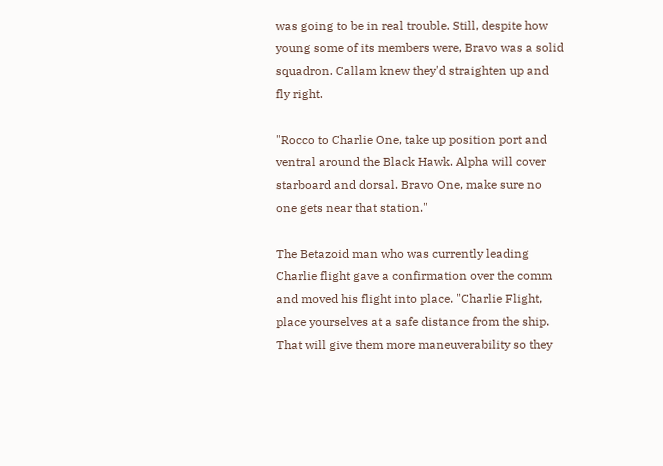was going to be in real trouble. Still, despite how young some of its members were, Bravo was a solid squadron. Callam knew they'd straighten up and fly right.

"Rocco to Charlie One, take up position port and ventral around the Black Hawk. Alpha will cover starboard and dorsal. Bravo One, make sure no one gets near that station."

The Betazoid man who was currently leading Charlie flight gave a confirmation over the comm and moved his flight into place. "Charlie Flight, place yourselves at a safe distance from the ship. That will give them more maneuverability so they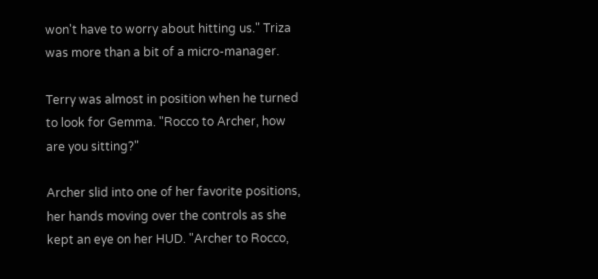won't have to worry about hitting us." Triza was more than a bit of a micro-manager.

Terry was almost in position when he turned to look for Gemma. "Rocco to Archer, how are you sitting?"

Archer slid into one of her favorite positions, her hands moving over the controls as she kept an eye on her HUD. "Archer to Rocco,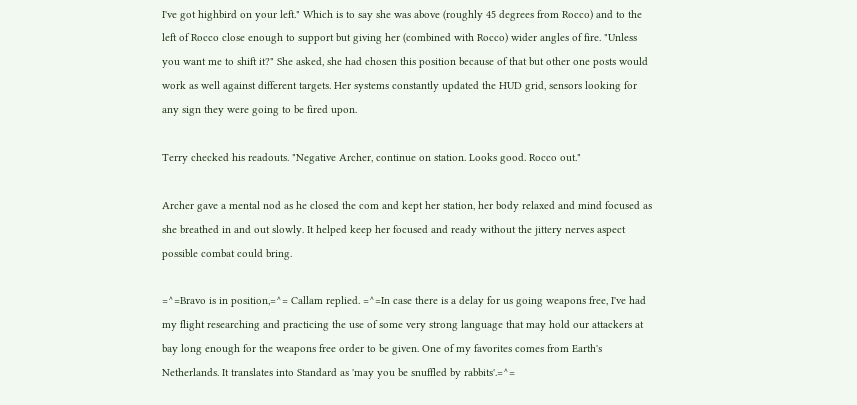I've got highbird on your left." Which is to say she was above (roughly 45 degrees from Rocco) and to the left of Rocco close enough to support but giving her (combined with Rocco) wider angles of fire. "Unless you want me to shift it?" She asked, she had chosen this position because of that but other one posts would work as well against different targets. Her systems constantly updated the HUD grid, sensors looking for any sign they were going to be fired upon.

Terry checked his readouts. "Negative Archer, continue on station. Looks good. Rocco out."

Archer gave a mental nod as he closed the com and kept her station, her body relaxed and mind focused as she breathed in and out slowly. It helped keep her focused and ready without the jittery nerves aspect possible combat could bring.

=^=Bravo is in position,=^= Callam replied. =^=In case there is a delay for us going weapons free, I've had my flight researching and practicing the use of some very strong language that may hold our attackers at bay long enough for the weapons free order to be given. One of my favorites comes from Earth's Netherlands. It translates into Standard as 'may you be snuffled by rabbits'.=^=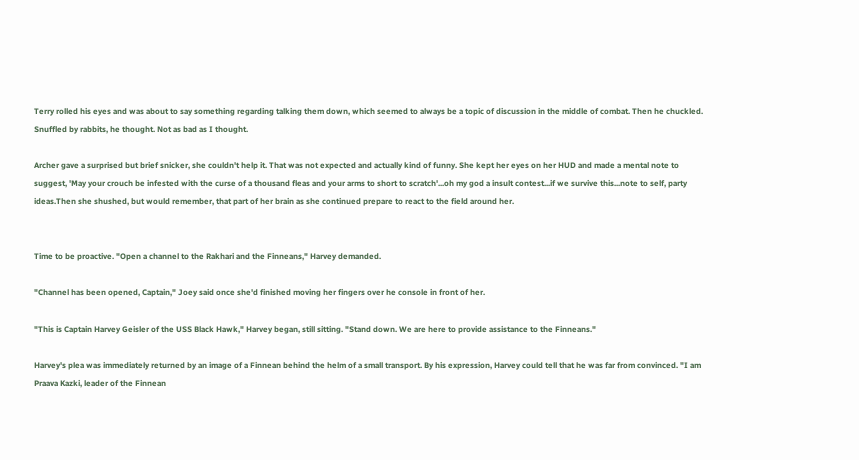Terry rolled his eyes and was about to say something regarding talking them down, which seemed to always be a topic of discussion in the middle of combat. Then he chuckled. Snuffled by rabbits, he thought. Not as bad as I thought.

Archer gave a surprised but brief snicker, she couldn't help it. That was not expected and actually kind of funny. She kept her eyes on her HUD and made a mental note to suggest, 'May your crouch be infested with the curse of a thousand fleas and your arms to short to scratch'...oh my god a insult contest...if we survive this...note to self, party ideas.Then she shushed, but would remember, that part of her brain as she continued prepare to react to the field around her.


Time to be proactive. "Open a channel to the Rakhari and the Finneans," Harvey demanded.

"Channel has been opened, Captain," Joey said once she'd finished moving her fingers over he console in front of her.

"This is Captain Harvey Geisler of the USS Black Hawk," Harvey began, still sitting. "Stand down. We are here to provide assistance to the Finneans."

Harvey's plea was immediately returned by an image of a Finnean behind the helm of a small transport. By his expression, Harvey could tell that he was far from convinced. "I am Praava Kazki, leader of the Finnean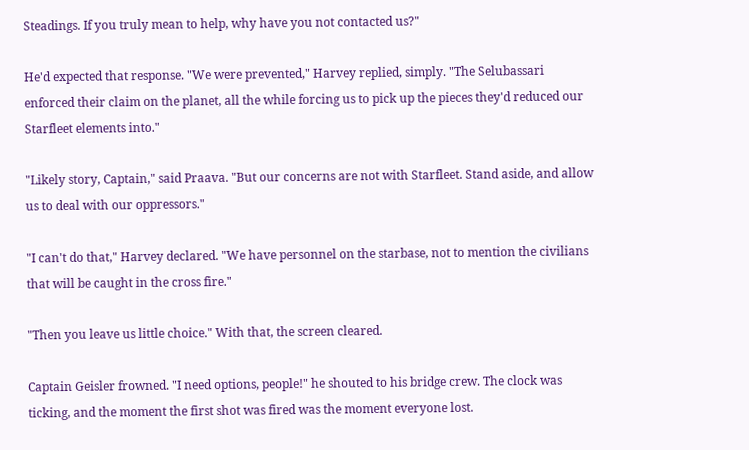Steadings. If you truly mean to help, why have you not contacted us?"

He'd expected that response. "We were prevented," Harvey replied, simply. "The Selubassari enforced their claim on the planet, all the while forcing us to pick up the pieces they'd reduced our Starfleet elements into."

"Likely story, Captain," said Praava. "But our concerns are not with Starfleet. Stand aside, and allow us to deal with our oppressors."

"I can't do that," Harvey declared. "We have personnel on the starbase, not to mention the civilians that will be caught in the cross fire."

"Then you leave us little choice." With that, the screen cleared.

Captain Geisler frowned. "I need options, people!" he shouted to his bridge crew. The clock was ticking, and the moment the first shot was fired was the moment everyone lost.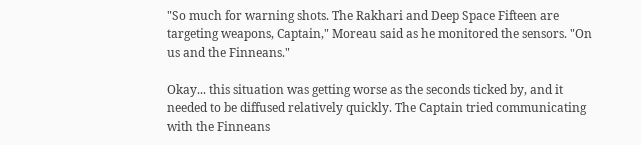"So much for warning shots. The Rakhari and Deep Space Fifteen are targeting weapons, Captain," Moreau said as he monitored the sensors. "On us and the Finneans."

Okay... this situation was getting worse as the seconds ticked by, and it needed to be diffused relatively quickly. The Captain tried communicating with the Finneans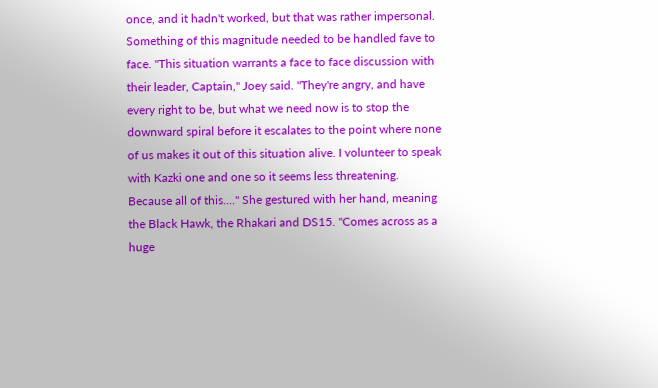once, and it hadn't worked, but that was rather impersonal. Something of this magnitude needed to be handled fave to face. "This situation warrants a face to face discussion with their leader, Captain," Joey said. "They're angry, and have every right to be, but what we need now is to stop the downward spiral before it escalates to the point where none of us makes it out of this situation alive. I volunteer to speak with Kazki one and one so it seems less threatening. Because all of this...." She gestured with her hand, meaning the Black Hawk, the Rhakari and DS15. "Comes across as a huge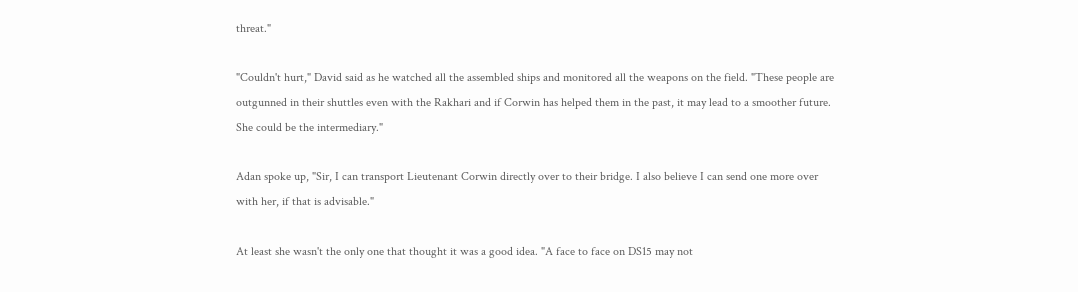threat."

"Couldn't hurt," David said as he watched all the assembled ships and monitored all the weapons on the field. "These people are outgunned in their shuttles even with the Rakhari and if Corwin has helped them in the past, it may lead to a smoother future. She could be the intermediary."

Adan spoke up, "Sir, I can transport Lieutenant Corwin directly over to their bridge. I also believe I can send one more over with her, if that is advisable."

At least she wasn't the only one that thought it was a good idea. "A face to face on DS15 may not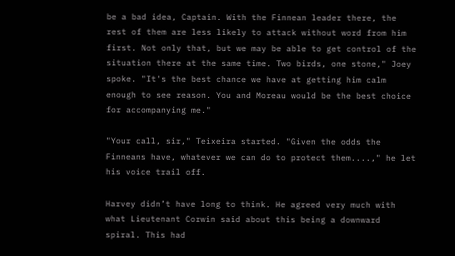be a bad idea, Captain. With the Finnean leader there, the rest of them are less likely to attack without word from him first. Not only that, but we may be able to get control of the situation there at the same time. Two birds, one stone," Joey spoke. "It's the best chance we have at getting him calm enough to see reason. You and Moreau would be the best choice for accompanying me."

"Your call, sir," Teixeira started. "Given the odds the Finneans have, whatever we can do to protect them....," he let his voice trail off.

Harvey didn’t have long to think. He agreed very much with what Lieutenant Corwin said about this being a downward spiral. This had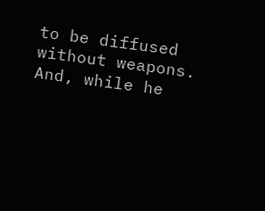to be diffused without weapons. And, while he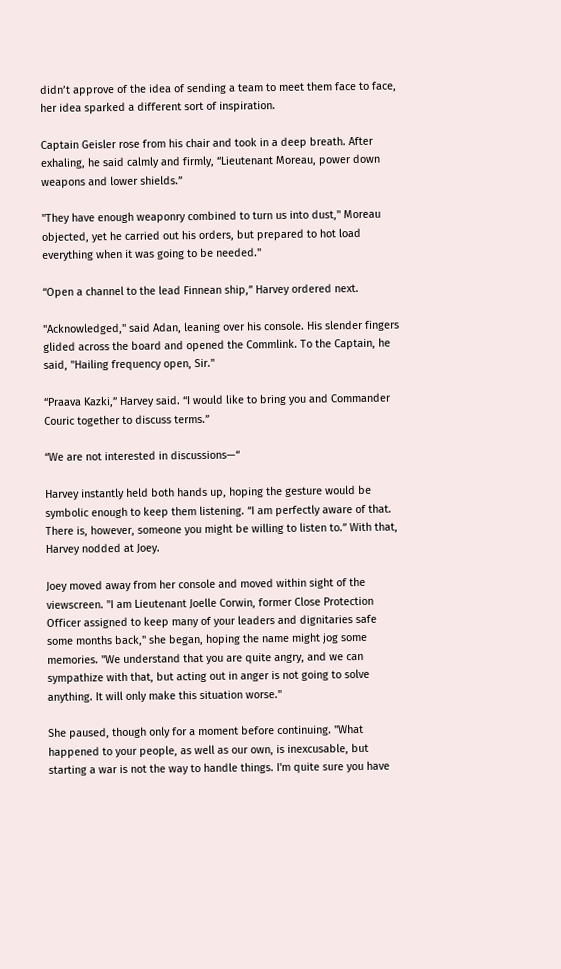didn’t approve of the idea of sending a team to meet them face to face, her idea sparked a different sort of inspiration.

Captain Geisler rose from his chair and took in a deep breath. After exhaling, he said calmly and firmly, “Lieutenant Moreau, power down weapons and lower shields.”

"They have enough weaponry combined to turn us into dust," Moreau objected, yet he carried out his orders, but prepared to hot load everything when it was going to be needed."

“Open a channel to the lead Finnean ship,” Harvey ordered next.

"Acknowledged," said Adan, leaning over his console. His slender fingers glided across the board and opened the Commlink. To the Captain, he said, "Hailing frequency open, Sir."

“Praava Kazki,” Harvey said. “I would like to bring you and Commander Couric together to discuss terms.”

“We are not interested in discussions—“

Harvey instantly held both hands up, hoping the gesture would be symbolic enough to keep them listening. “I am perfectly aware of that. There is, however, someone you might be willing to listen to.” With that, Harvey nodded at Joey.

Joey moved away from her console and moved within sight of the viewscreen. "I am Lieutenant Joelle Corwin, former Close Protection Officer assigned to keep many of your leaders and dignitaries safe some months back," she began, hoping the name might jog some memories. "We understand that you are quite angry, and we can sympathize with that, but acting out in anger is not going to solve anything. It will only make this situation worse."

She paused, though only for a moment before continuing. "What happened to your people, as well as our own, is inexcusable, but starting a war is not the way to handle things. I'm quite sure you have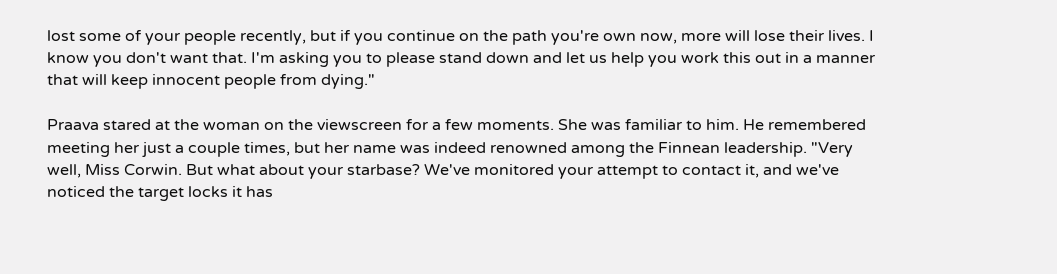lost some of your people recently, but if you continue on the path you're own now, more will lose their lives. I know you don't want that. I'm asking you to please stand down and let us help you work this out in a manner that will keep innocent people from dying."

Praava stared at the woman on the viewscreen for a few moments. She was familiar to him. He remembered meeting her just a couple times, but her name was indeed renowned among the Finnean leadership. "Very well, Miss Corwin. But what about your starbase? We've monitored your attempt to contact it, and we've noticed the target locks it has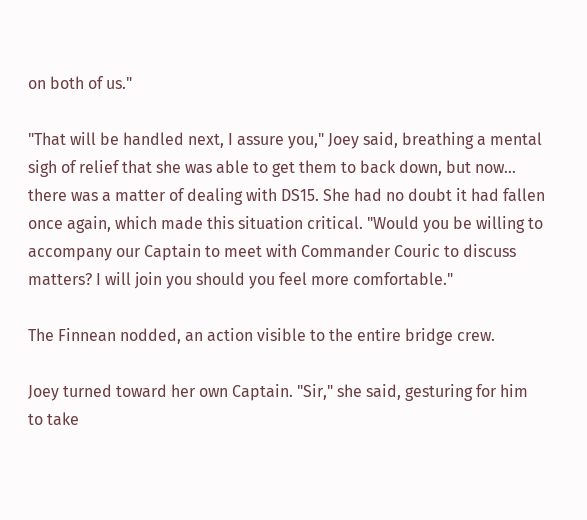on both of us."

"That will be handled next, I assure you," Joey said, breathing a mental sigh of relief that she was able to get them to back down, but now... there was a matter of dealing with DS15. She had no doubt it had fallen once again, which made this situation critical. "Would you be willing to accompany our Captain to meet with Commander Couric to discuss matters? I will join you should you feel more comfortable."

The Finnean nodded, an action visible to the entire bridge crew.

Joey turned toward her own Captain. "Sir," she said, gesturing for him to take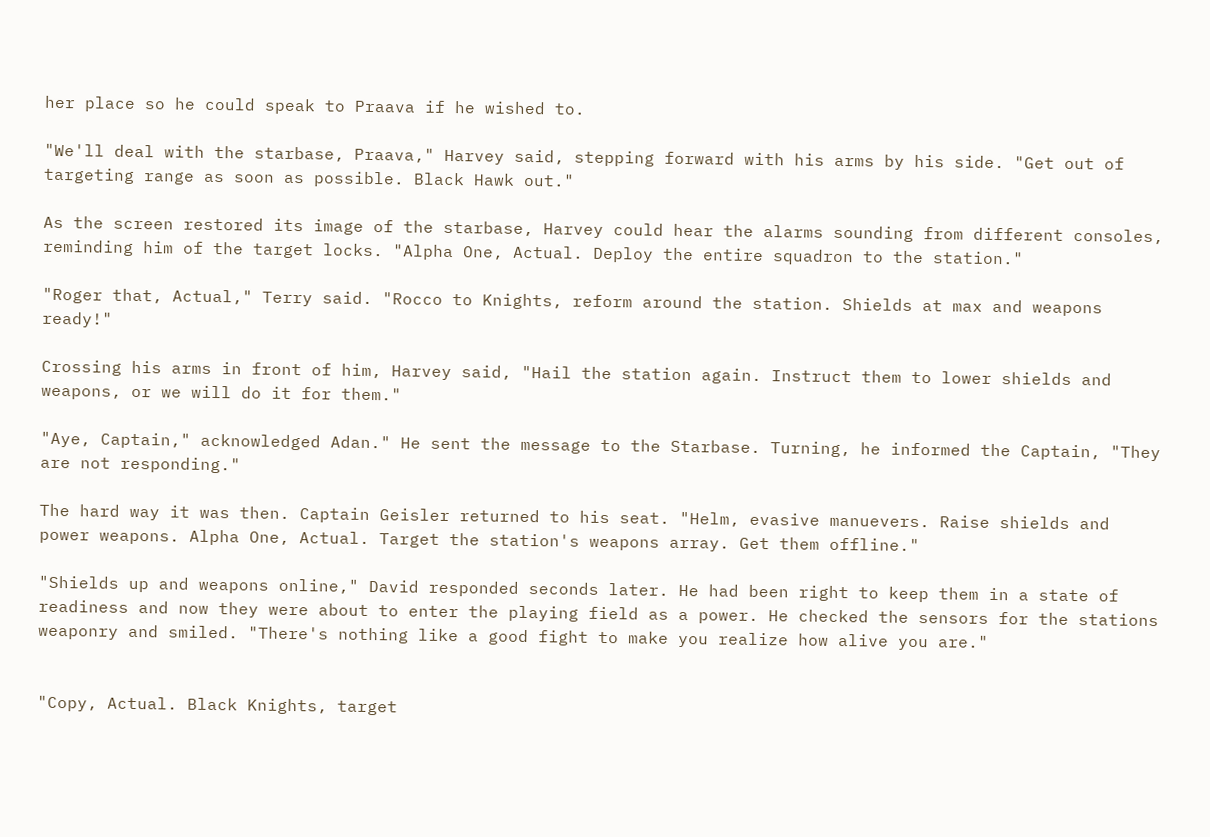her place so he could speak to Praava if he wished to.

"We'll deal with the starbase, Praava," Harvey said, stepping forward with his arms by his side. "Get out of targeting range as soon as possible. Black Hawk out."

As the screen restored its image of the starbase, Harvey could hear the alarms sounding from different consoles, reminding him of the target locks. "Alpha One, Actual. Deploy the entire squadron to the station."

"Roger that, Actual," Terry said. "Rocco to Knights, reform around the station. Shields at max and weapons ready!"

Crossing his arms in front of him, Harvey said, "Hail the station again. Instruct them to lower shields and weapons, or we will do it for them."

"Aye, Captain," acknowledged Adan." He sent the message to the Starbase. Turning, he informed the Captain, "They are not responding."

The hard way it was then. Captain Geisler returned to his seat. "Helm, evasive manuevers. Raise shields and power weapons. Alpha One, Actual. Target the station's weapons array. Get them offline."

"Shields up and weapons online," David responded seconds later. He had been right to keep them in a state of readiness and now they were about to enter the playing field as a power. He checked the sensors for the stations weaponry and smiled. "There's nothing like a good fight to make you realize how alive you are."


"Copy, Actual. Black Knights, target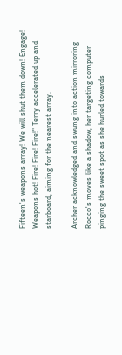Fifteen's weapons array! We will shut them down! Engage! Weapons hot! Fire! Fire! Fire!" Terry accelerated up and starboard, aiming for the nearest array.

Archer acknowledged and swung into action mirroring Rocco's moves like a shadow, her targeting computer pinging the sweet spot as she hurled towards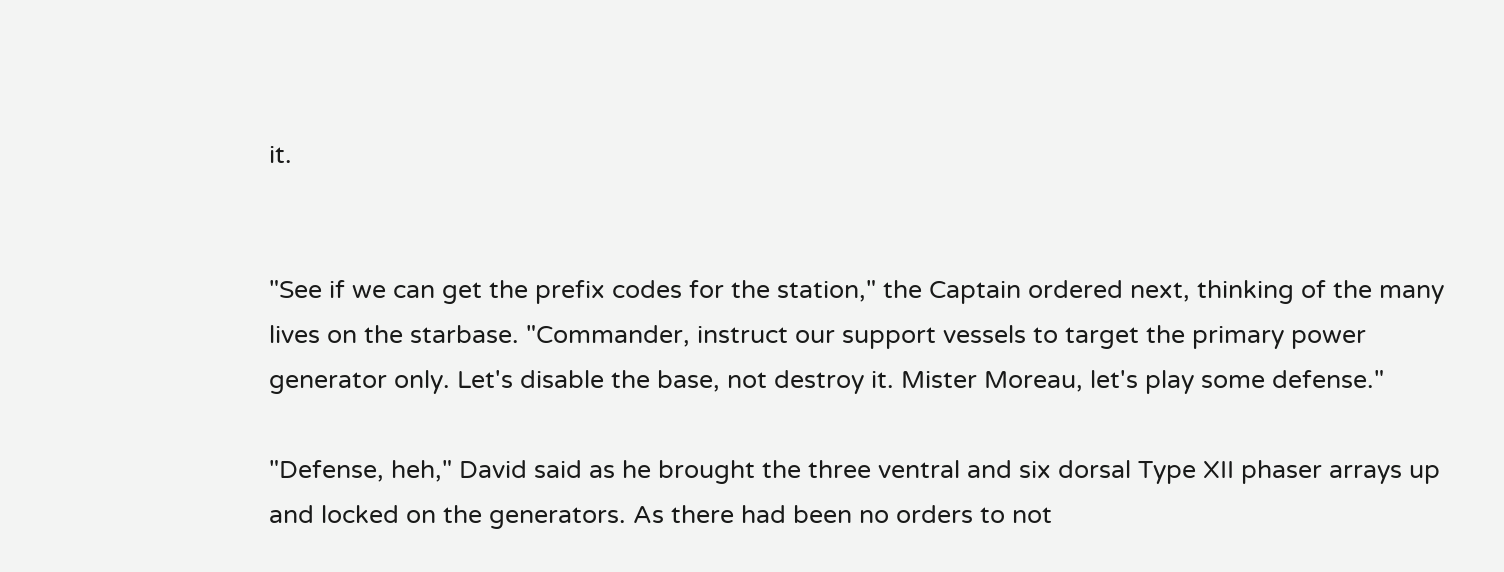it.


"See if we can get the prefix codes for the station," the Captain ordered next, thinking of the many lives on the starbase. "Commander, instruct our support vessels to target the primary power generator only. Let's disable the base, not destroy it. Mister Moreau, let's play some defense."

"Defense, heh," David said as he brought the three ventral and six dorsal Type XII phaser arrays up and locked on the generators. As there had been no orders to not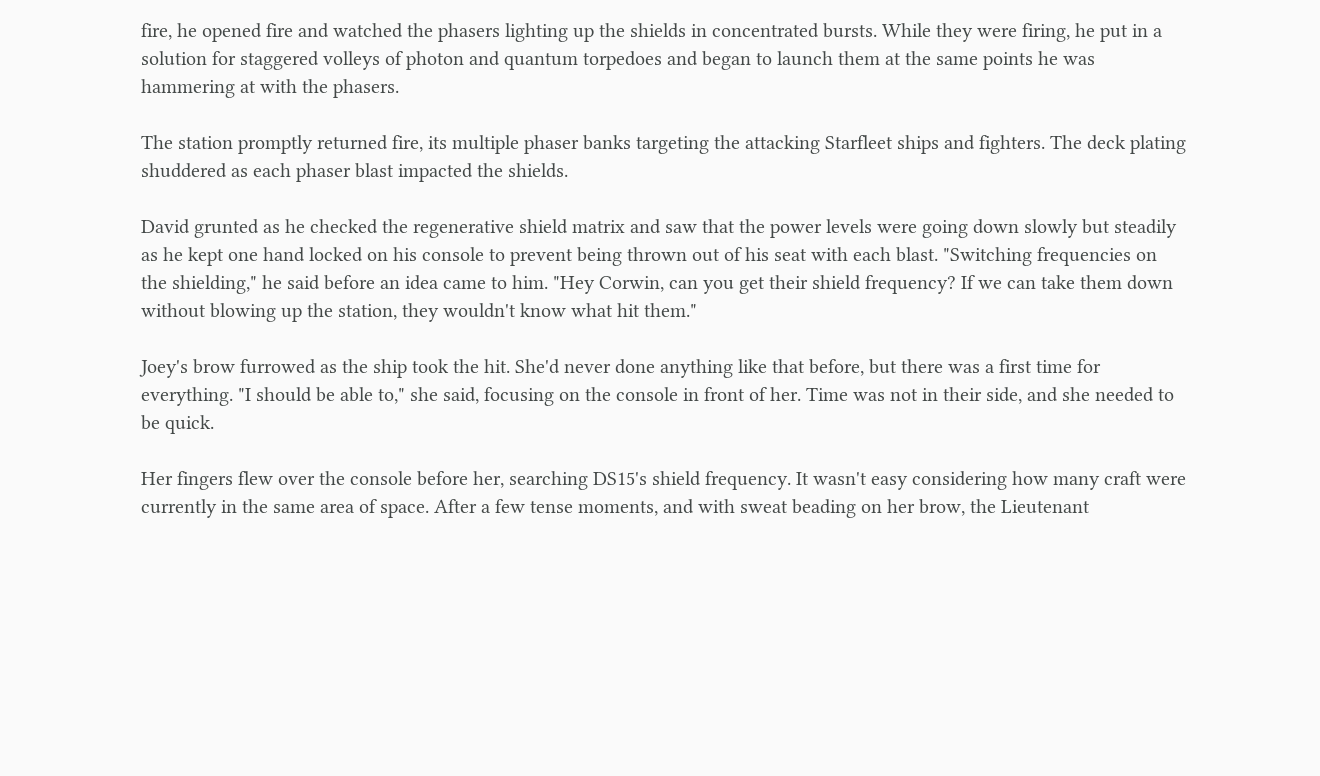fire, he opened fire and watched the phasers lighting up the shields in concentrated bursts. While they were firing, he put in a solution for staggered volleys of photon and quantum torpedoes and began to launch them at the same points he was hammering at with the phasers.

The station promptly returned fire, its multiple phaser banks targeting the attacking Starfleet ships and fighters. The deck plating shuddered as each phaser blast impacted the shields.

David grunted as he checked the regenerative shield matrix and saw that the power levels were going down slowly but steadily as he kept one hand locked on his console to prevent being thrown out of his seat with each blast. "Switching frequencies on the shielding," he said before an idea came to him. "Hey Corwin, can you get their shield frequency? If we can take them down without blowing up the station, they wouldn't know what hit them."

Joey's brow furrowed as the ship took the hit. She'd never done anything like that before, but there was a first time for everything. "I should be able to," she said, focusing on the console in front of her. Time was not in their side, and she needed to be quick.

Her fingers flew over the console before her, searching DS15's shield frequency. It wasn't easy considering how many craft were currently in the same area of space. After a few tense moments, and with sweat beading on her brow, the Lieutenant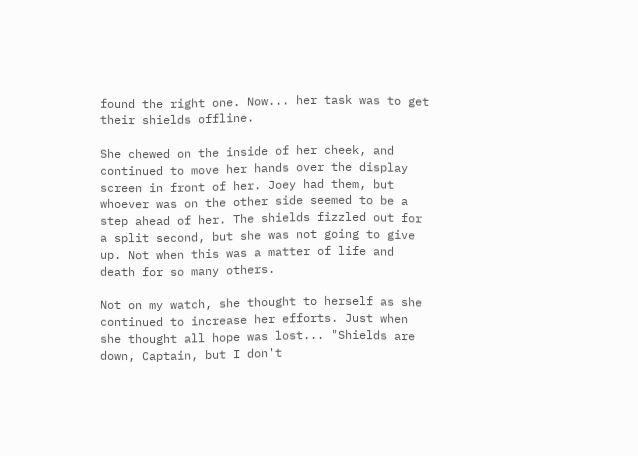found the right one. Now... her task was to get their shields offline.

She chewed on the inside of her cheek, and continued to move her hands over the display screen in front of her. Joey had them, but whoever was on the other side seemed to be a step ahead of her. The shields fizzled out for a split second, but she was not going to give up. Not when this was a matter of life and death for so many others.

Not on my watch, she thought to herself as she continued to increase her efforts. Just when she thought all hope was lost... "Shields are down, Captain, but I don't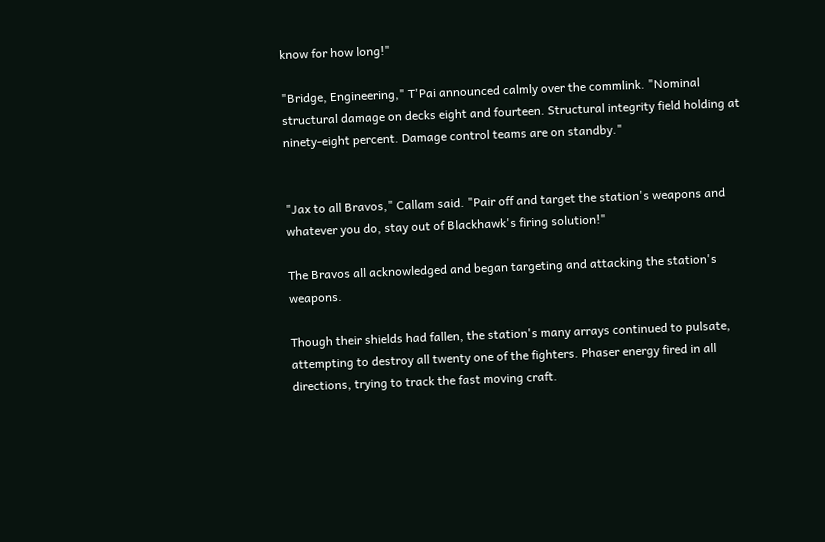know for how long!"

"Bridge, Engineering," T'Pai announced calmly over the commlink. "Nominal structural damage on decks eight and fourteen. Structural integrity field holding at ninety-eight percent. Damage control teams are on standby."


"Jax to all Bravos," Callam said. "Pair off and target the station's weapons and whatever you do, stay out of Blackhawk's firing solution!"

The Bravos all acknowledged and began targeting and attacking the station's weapons.

Though their shields had fallen, the station's many arrays continued to pulsate, attempting to destroy all twenty one of the fighters. Phaser energy fired in all directions, trying to track the fast moving craft.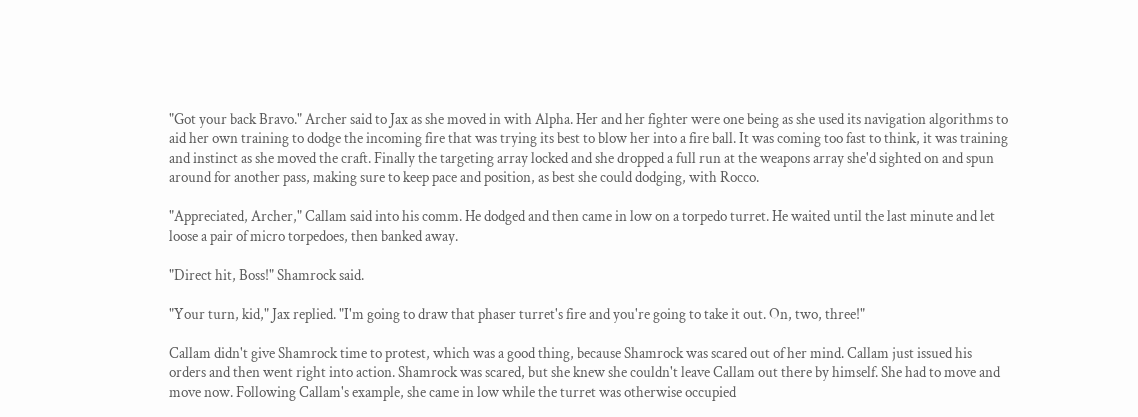"Got your back Bravo." Archer said to Jax as she moved in with Alpha. Her and her fighter were one being as she used its navigation algorithms to aid her own training to dodge the incoming fire that was trying its best to blow her into a fire ball. It was coming too fast to think, it was training and instinct as she moved the craft. Finally the targeting array locked and she dropped a full run at the weapons array she'd sighted on and spun around for another pass, making sure to keep pace and position, as best she could dodging, with Rocco.

"Appreciated, Archer," Callam said into his comm. He dodged and then came in low on a torpedo turret. He waited until the last minute and let loose a pair of micro torpedoes, then banked away.

"Direct hit, Boss!" Shamrock said.

"Your turn, kid," Jax replied. "I'm going to draw that phaser turret's fire and you're going to take it out. On, two, three!"

Callam didn't give Shamrock time to protest, which was a good thing, because Shamrock was scared out of her mind. Callam just issued his orders and then went right into action. Shamrock was scared, but she knew she couldn't leave Callam out there by himself. She had to move and move now. Following Callam's example, she came in low while the turret was otherwise occupied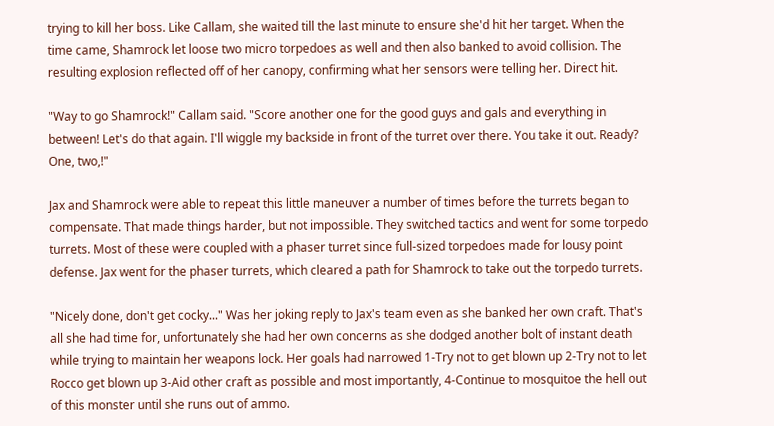trying to kill her boss. Like Callam, she waited till the last minute to ensure she'd hit her target. When the time came, Shamrock let loose two micro torpedoes as well and then also banked to avoid collision. The resulting explosion reflected off of her canopy, confirming what her sensors were telling her. Direct hit.

"Way to go Shamrock!" Callam said. "Score another one for the good guys and gals and everything in between! Let's do that again. I'll wiggle my backside in front of the turret over there. You take it out. Ready? One, two,!"

Jax and Shamrock were able to repeat this little maneuver a number of times before the turrets began to compensate. That made things harder, but not impossible. They switched tactics and went for some torpedo turrets. Most of these were coupled with a phaser turret since full-sized torpedoes made for lousy point defense. Jax went for the phaser turrets, which cleared a path for Shamrock to take out the torpedo turrets.

"Nicely done, don't get cocky..." Was her joking reply to Jax's team even as she banked her own craft. That's all she had time for, unfortunately she had her own concerns as she dodged another bolt of instant death while trying to maintain her weapons lock. Her goals had narrowed 1-Try not to get blown up 2-Try not to let Rocco get blown up 3-Aid other craft as possible and most importantly, 4-Continue to mosquitoe the hell out of this monster until she runs out of ammo.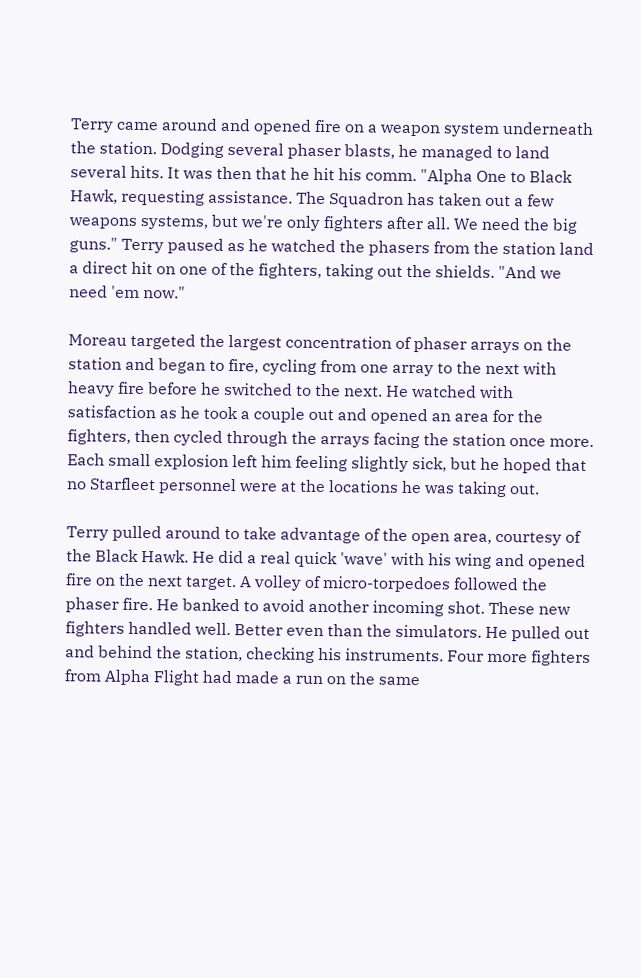Terry came around and opened fire on a weapon system underneath the station. Dodging several phaser blasts, he managed to land several hits. It was then that he hit his comm. "Alpha One to Black Hawk, requesting assistance. The Squadron has taken out a few weapons systems, but we're only fighters after all. We need the big guns." Terry paused as he watched the phasers from the station land a direct hit on one of the fighters, taking out the shields. "And we need 'em now."

Moreau targeted the largest concentration of phaser arrays on the station and began to fire, cycling from one array to the next with heavy fire before he switched to the next. He watched with satisfaction as he took a couple out and opened an area for the fighters, then cycled through the arrays facing the station once more. Each small explosion left him feeling slightly sick, but he hoped that no Starfleet personnel were at the locations he was taking out.

Terry pulled around to take advantage of the open area, courtesy of the Black Hawk. He did a real quick 'wave' with his wing and opened fire on the next target. A volley of micro-torpedoes followed the phaser fire. He banked to avoid another incoming shot. These new fighters handled well. Better even than the simulators. He pulled out and behind the station, checking his instruments. Four more fighters from Alpha Flight had made a run on the same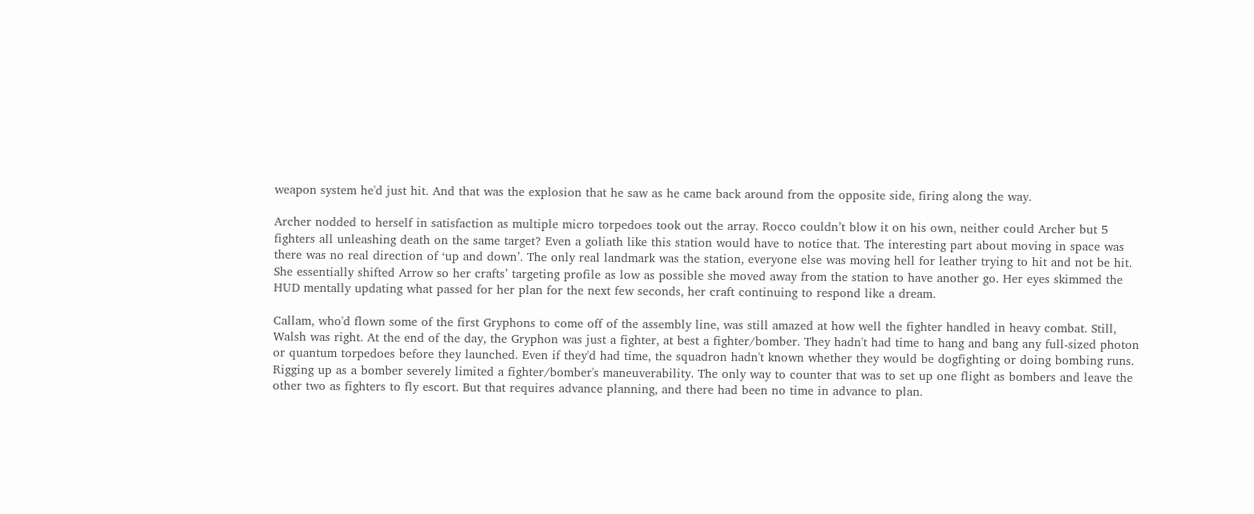weapon system he'd just hit. And that was the explosion that he saw as he came back around from the opposite side, firing along the way.

Archer nodded to herself in satisfaction as multiple micro torpedoes took out the array. Rocco couldn’t blow it on his own, neither could Archer but 5 fighters all unleashing death on the same target? Even a goliath like this station would have to notice that. The interesting part about moving in space was there was no real direction of ‘up and down’. The only real landmark was the station, everyone else was moving hell for leather trying to hit and not be hit. She essentially shifted Arrow so her crafts’ targeting profile as low as possible she moved away from the station to have another go. Her eyes skimmed the HUD mentally updating what passed for her plan for the next few seconds, her craft continuing to respond like a dream.

Callam, who'd flown some of the first Gryphons to come off of the assembly line, was still amazed at how well the fighter handled in heavy combat. Still, Walsh was right. At the end of the day, the Gryphon was just a fighter, at best a fighter/bomber. They hadn't had time to hang and bang any full-sized photon or quantum torpedoes before they launched. Even if they'd had time, the squadron hadn't known whether they would be dogfighting or doing bombing runs. Rigging up as a bomber severely limited a fighter/bomber's maneuverability. The only way to counter that was to set up one flight as bombers and leave the other two as fighters to fly escort. But that requires advance planning, and there had been no time in advance to plan.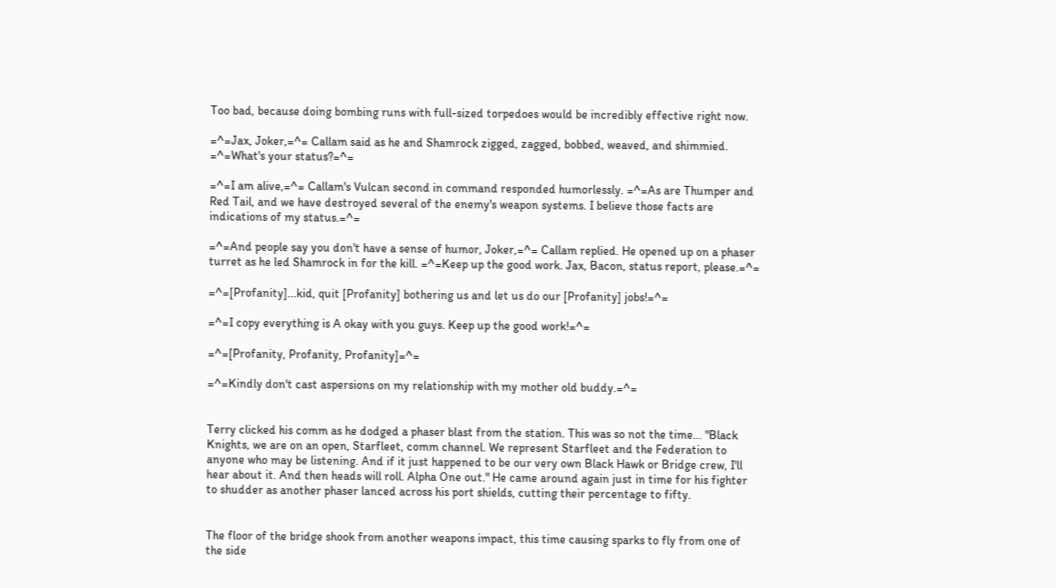Too bad, because doing bombing runs with full-sized torpedoes would be incredibly effective right now.

=^=Jax, Joker,=^= Callam said as he and Shamrock zigged, zagged, bobbed, weaved, and shimmied. =^=What's your status?=^=

=^=I am alive,=^= Callam's Vulcan second in command responded humorlessly. =^=As are Thumper and Red Tail, and we have destroyed several of the enemy's weapon systems. I believe those facts are indications of my status.=^=

=^=And people say you don't have a sense of humor, Joker,=^= Callam replied. He opened up on a phaser turret as he led Shamrock in for the kill. =^=Keep up the good work. Jax, Bacon, status report, please.=^=

=^=[Profanity]...kid, quit [Profanity] bothering us and let us do our [Profanity] jobs!=^=

=^=I copy everything is A okay with you guys. Keep up the good work!=^=

=^=[Profanity, Profanity, Profanity]=^=

=^=Kindly don't cast aspersions on my relationship with my mother old buddy.=^=


Terry clicked his comm as he dodged a phaser blast from the station. This was so not the time... "Black Knights, we are on an open, Starfleet, comm channel. We represent Starfleet and the Federation to anyone who may be listening. And if it just happened to be our very own Black Hawk or Bridge crew, I'll hear about it. And then heads will roll. Alpha One out." He came around again just in time for his fighter to shudder as another phaser lanced across his port shields, cutting their percentage to fifty.


The floor of the bridge shook from another weapons impact, this time causing sparks to fly from one of the side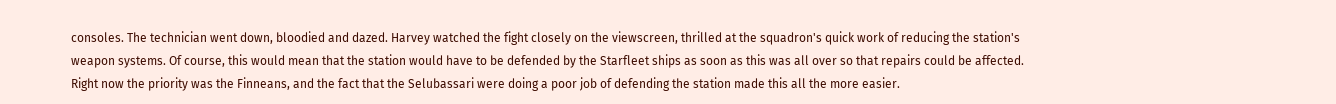consoles. The technician went down, bloodied and dazed. Harvey watched the fight closely on the viewscreen, thrilled at the squadron's quick work of reducing the station's weapon systems. Of course, this would mean that the station would have to be defended by the Starfleet ships as soon as this was all over so that repairs could be affected. Right now the priority was the Finneans, and the fact that the Selubassari were doing a poor job of defending the station made this all the more easier.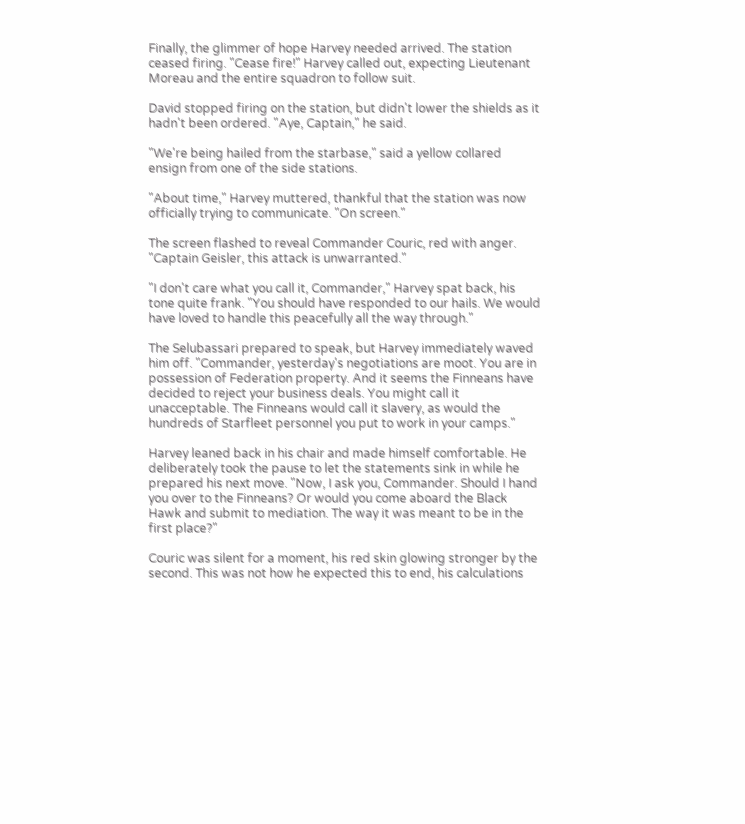Finally, the glimmer of hope Harvey needed arrived. The station ceased firing. "Cease fire!" Harvey called out, expecting Lieutenant Moreau and the entire squadron to follow suit.

David stopped firing on the station, but didn't lower the shields as it hadn't been ordered. "Aye, Captain," he said.

"We're being hailed from the starbase," said a yellow collared ensign from one of the side stations.

"About time," Harvey muttered, thankful that the station was now officially trying to communicate. "On screen."

The screen flashed to reveal Commander Couric, red with anger. "Captain Geisler, this attack is unwarranted."

"I don't care what you call it, Commander," Harvey spat back, his tone quite frank. "You should have responded to our hails. We would have loved to handle this peacefully all the way through."

The Selubassari prepared to speak, but Harvey immediately waved him off. "Commander, yesterday's negotiations are moot. You are in possession of Federation property. And it seems the Finneans have decided to reject your business deals. You might call it unacceptable. The Finneans would call it slavery, as would the hundreds of Starfleet personnel you put to work in your camps."

Harvey leaned back in his chair and made himself comfortable. He deliberately took the pause to let the statements sink in while he prepared his next move. "Now, I ask you, Commander. Should I hand you over to the Finneans? Or would you come aboard the Black Hawk and submit to mediation. The way it was meant to be in the first place?"

Couric was silent for a moment, his red skin glowing stronger by the second. This was not how he expected this to end, his calculations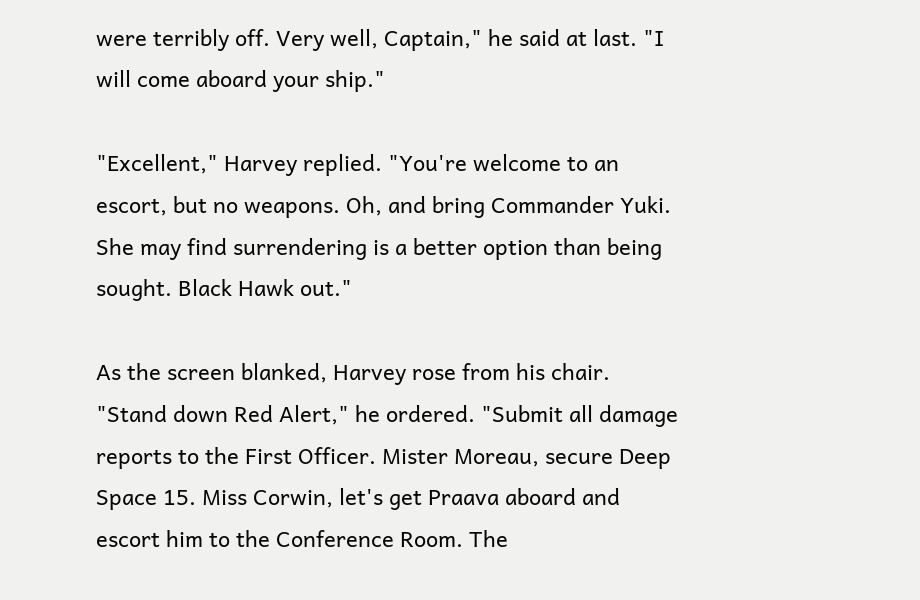were terribly off. Very well, Captain," he said at last. "I will come aboard your ship."

"Excellent," Harvey replied. "You're welcome to an escort, but no weapons. Oh, and bring Commander Yuki. She may find surrendering is a better option than being sought. Black Hawk out."

As the screen blanked, Harvey rose from his chair. "Stand down Red Alert," he ordered. "Submit all damage reports to the First Officer. Mister Moreau, secure Deep Space 15. Miss Corwin, let's get Praava aboard and escort him to the Conference Room. The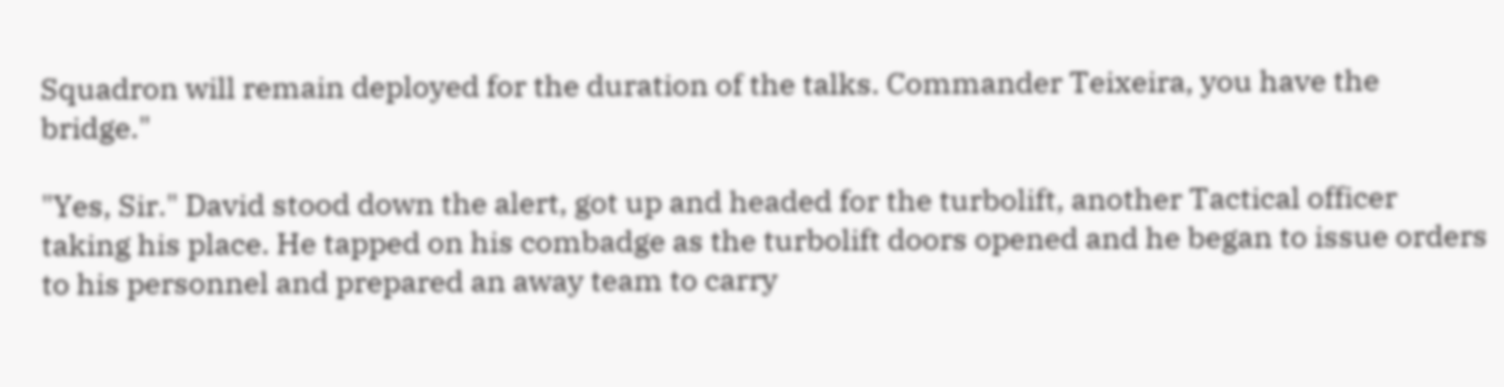Squadron will remain deployed for the duration of the talks. Commander Teixeira, you have the bridge."

"Yes, Sir." David stood down the alert, got up and headed for the turbolift, another Tactical officer taking his place. He tapped on his combadge as the turbolift doors opened and he began to issue orders to his personnel and prepared an away team to carry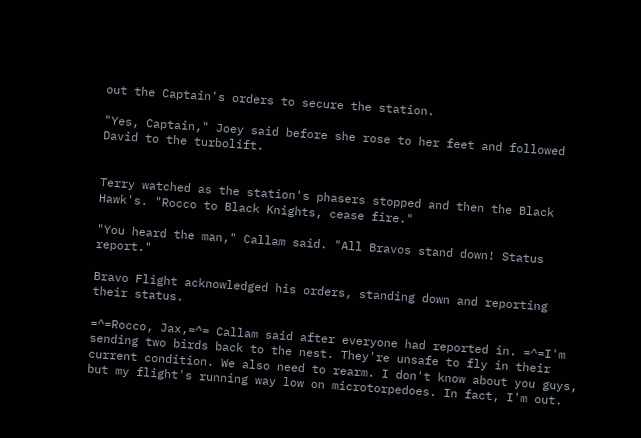out the Captain's orders to secure the station.

"Yes, Captain," Joey said before she rose to her feet and followed David to the turbolift.


Terry watched as the station's phasers stopped and then the Black Hawk's. "Rocco to Black Knights, cease fire."

"You heard the man," Callam said. "All Bravos stand down! Status report."

Bravo Flight acknowledged his orders, standing down and reporting their status.

=^=Rocco, Jax,=^= Callam said after everyone had reported in. =^=I'm sending two birds back to the nest. They're unsafe to fly in their current condition. We also need to rearm. I don't know about you guys, but my flight's running way low on microtorpedoes. In fact, I'm out.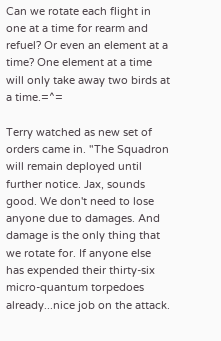Can we rotate each flight in one at a time for rearm and refuel? Or even an element at a time? One element at a time will only take away two birds at a time.=^=

Terry watched as new set of orders came in. "The Squadron will remain deployed until further notice. Jax, sounds good. We don't need to lose anyone due to damages. And damage is the only thing that we rotate for. If anyone else has expended their thirty-six micro-quantum torpedoes already...nice job on the attack.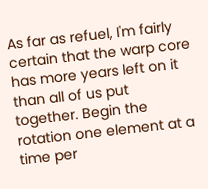As far as refuel, I'm fairly certain that the warp core has more years left on it than all of us put together. Begin the rotation one element at a time per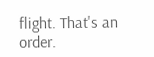flight. That's an order.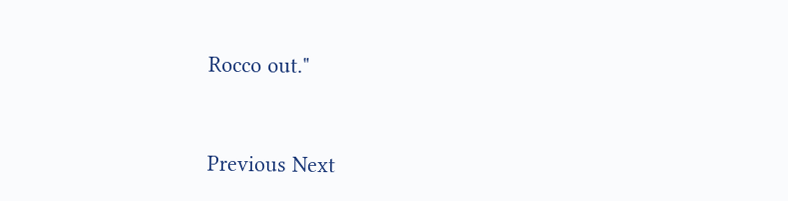Rocco out."


Previous Next